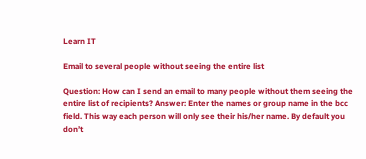Learn IT

Email to several people without seeing the entire list

Question: How can I send an email to many people without them seeing the entire list of recipients? Answer: Enter the names or group name in the bcc field. This way each person will only see their his/her name. By default you don’t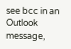see bcc in an Outlook message,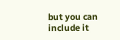but you can include it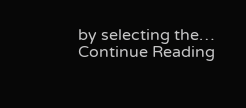by selecting the… Continue Reading